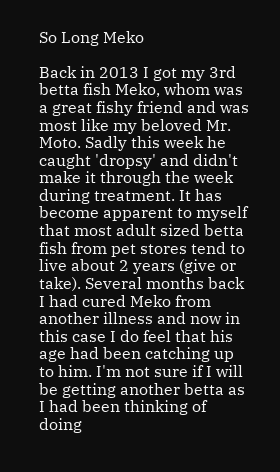So Long Meko

Back in 2013 I got my 3rd betta fish Meko, whom was a great fishy friend and was most like my beloved Mr. Moto. Sadly this week he caught 'dropsy' and didn't make it through the week during treatment. It has become apparent to myself that most adult sized betta fish from pet stores tend to live about 2 years (give or take). Several months back I had cured Meko from another illness and now in this case I do feel that his age had been catching up to him. I'm not sure if I will be getting another betta as I had been thinking of doing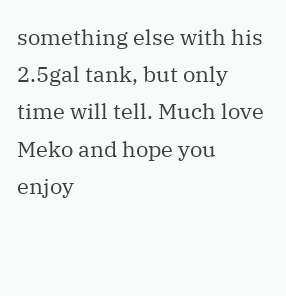something else with his 2.5gal tank, but only time will tell. Much love Meko and hope you enjoy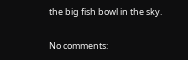the big fish bowl in the sky.

No comments: